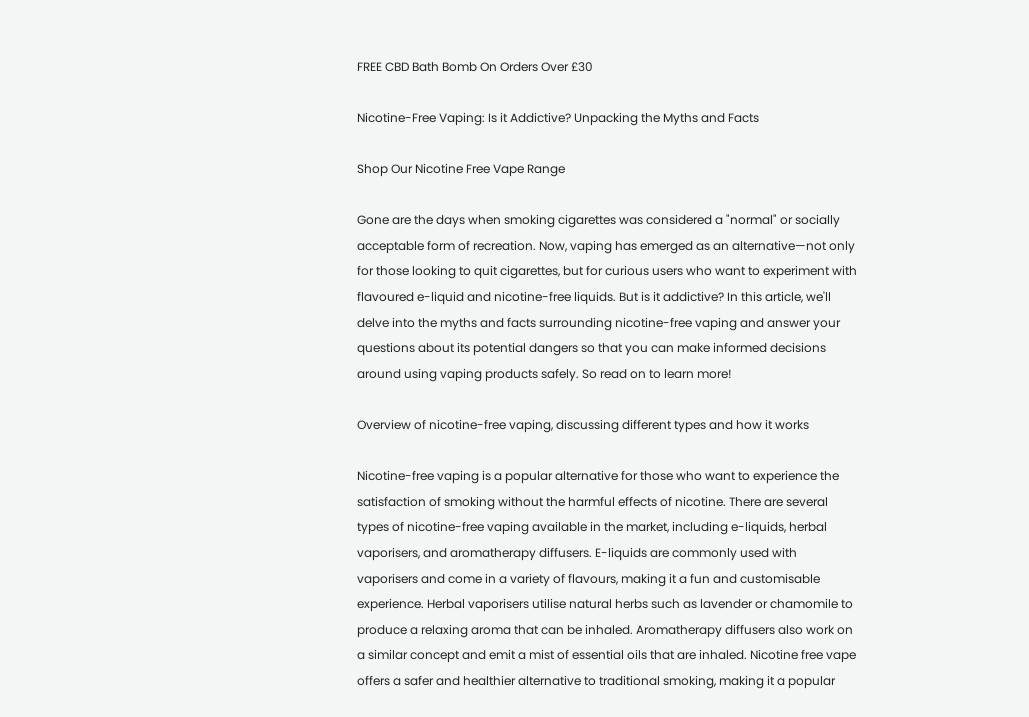FREE CBD Bath Bomb On Orders Over £30

Nicotine-Free Vaping: Is it Addictive? Unpacking the Myths and Facts

Shop Our Nicotine Free Vape Range

Gone are the days when smoking cigarettes was considered a "normal" or socially acceptable form of recreation. Now, vaping has emerged as an alternative—not only for those looking to quit cigarettes, but for curious users who want to experiment with flavoured e-liquid and nicotine-free liquids. But is it addictive? In this article, we'll delve into the myths and facts surrounding nicotine-free vaping and answer your questions about its potential dangers so that you can make informed decisions around using vaping products safely. So read on to learn more!

Overview of nicotine-free vaping, discussing different types and how it works

Nicotine-free vaping is a popular alternative for those who want to experience the satisfaction of smoking without the harmful effects of nicotine. There are several types of nicotine-free vaping available in the market, including e-liquids, herbal vaporisers, and aromatherapy diffusers. E-liquids are commonly used with vaporisers and come in a variety of flavours, making it a fun and customisable experience. Herbal vaporisers utilise natural herbs such as lavender or chamomile to produce a relaxing aroma that can be inhaled. Aromatherapy diffusers also work on a similar concept and emit a mist of essential oils that are inhaled. Nicotine free vape offers a safer and healthier alternative to traditional smoking, making it a popular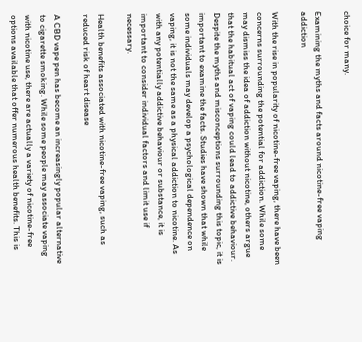choice for many.

Examining the myths and facts around nicotine-free vaping addiction

With the rise in popularity of nicotine-free vaping, there have been concerns surrounding the potential for addiction. While some may dismiss the idea of addiction without nicotine, others argue that the habitual act of vaping could lead to addictive behaviour. Despite the myths and misconceptions surrounding this topic, it is important to examine the facts. Studies have shown that while some individuals may develop a psychological dependence on vaping, it is not the same as a physical addiction to nicotine. As with any potentially addictive behaviour or substance, it is important to consider individual factors and limit use if necessary.

Health benefits associated with nicotine-free vaping, such as reduced risk of heart disease

A CBD vape pen has become an increasingly popular alternative to cigarette smoking. While some people may associate vaping with nicotine use, there are actually a variety of nicotine-free options available that offer numerous health benefits. This is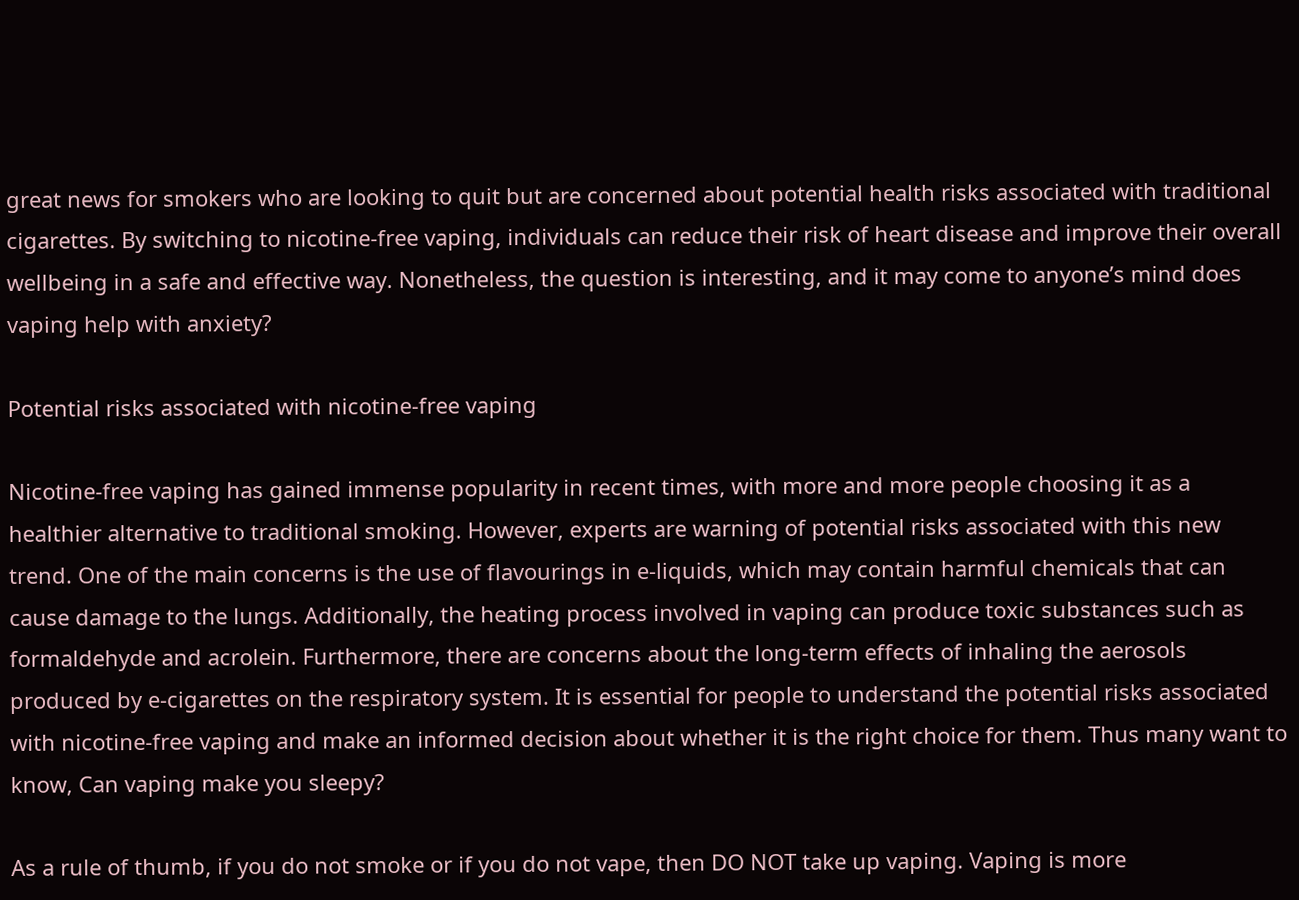great news for smokers who are looking to quit but are concerned about potential health risks associated with traditional cigarettes. By switching to nicotine-free vaping, individuals can reduce their risk of heart disease and improve their overall wellbeing in a safe and effective way. Nonetheless, the question is interesting, and it may come to anyone’s mind does vaping help with anxiety?

Potential risks associated with nicotine-free vaping

Nicotine-free vaping has gained immense popularity in recent times, with more and more people choosing it as a healthier alternative to traditional smoking. However, experts are warning of potential risks associated with this new trend. One of the main concerns is the use of flavourings in e-liquids, which may contain harmful chemicals that can cause damage to the lungs. Additionally, the heating process involved in vaping can produce toxic substances such as formaldehyde and acrolein. Furthermore, there are concerns about the long-term effects of inhaling the aerosols produced by e-cigarettes on the respiratory system. It is essential for people to understand the potential risks associated with nicotine-free vaping and make an informed decision about whether it is the right choice for them. Thus many want to know, Can vaping make you sleepy?

As a rule of thumb, if you do not smoke or if you do not vape, then DO NOT take up vaping. Vaping is more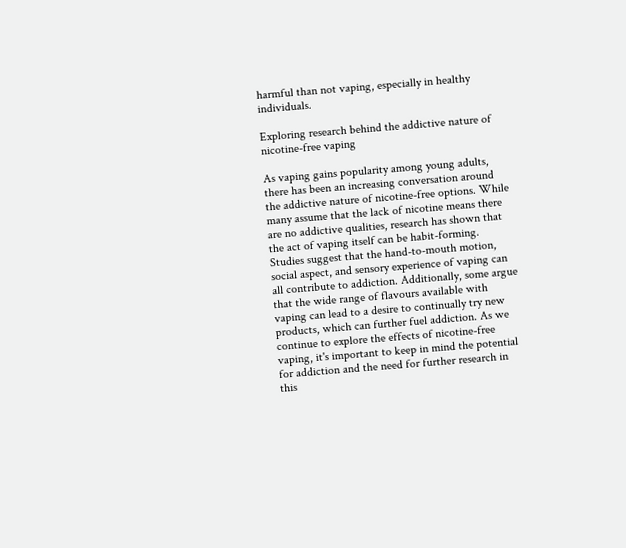harmful than not vaping, especially in healthy individuals.

Exploring research behind the addictive nature of nicotine-free vaping

As vaping gains popularity among young adults, there has been an increasing conversation around the addictive nature of nicotine-free options. While many assume that the lack of nicotine means there are no addictive qualities, research has shown that the act of vaping itself can be habit-forming. Studies suggest that the hand-to-mouth motion, social aspect, and sensory experience of vaping can all contribute to addiction. Additionally, some argue that the wide range of flavours available with vaping can lead to a desire to continually try new products, which can further fuel addiction. As we continue to explore the effects of nicotine-free vaping, it's important to keep in mind the potential for addiction and the need for further research in this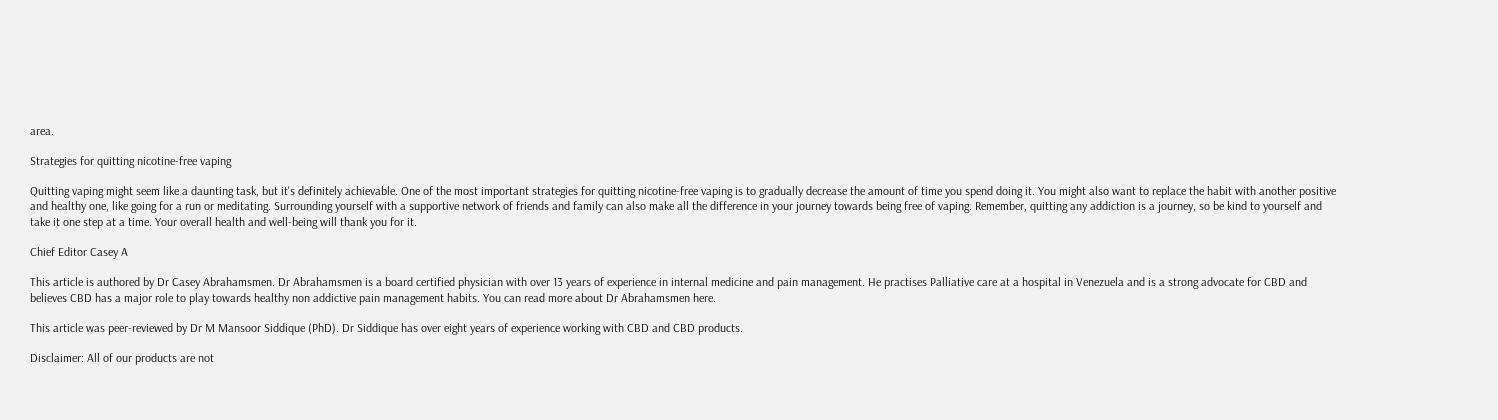area.

Strategies for quitting nicotine-free vaping

Quitting vaping might seem like a daunting task, but it's definitely achievable. One of the most important strategies for quitting nicotine-free vaping is to gradually decrease the amount of time you spend doing it. You might also want to replace the habit with another positive and healthy one, like going for a run or meditating. Surrounding yourself with a supportive network of friends and family can also make all the difference in your journey towards being free of vaping. Remember, quitting any addiction is a journey, so be kind to yourself and take it one step at a time. Your overall health and well-being will thank you for it.

Chief Editor Casey A

This article is authored by Dr Casey Abrahamsmen. Dr Abrahamsmen is a board certified physician with over 13 years of experience in internal medicine and pain management. He practises Palliative care at a hospital in Venezuela and is a strong advocate for CBD and believes CBD has a major role to play towards healthy non addictive pain management habits. You can read more about Dr Abrahamsmen here.

This article was peer-reviewed by Dr M Mansoor Siddique (PhD). Dr Siddique has over eight years of experience working with CBD and CBD products.

Disclaimer: All of our products are not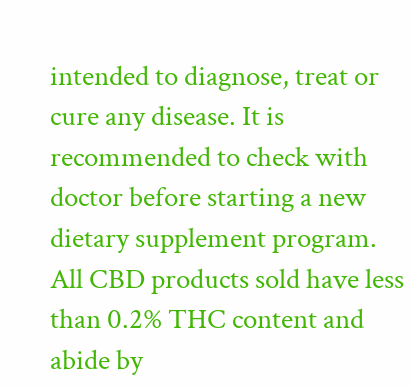intended to diagnose, treat or cure any disease. It is recommended to check with doctor before starting a new dietary supplement program. All CBD products sold have less than 0.2% THC content and abide by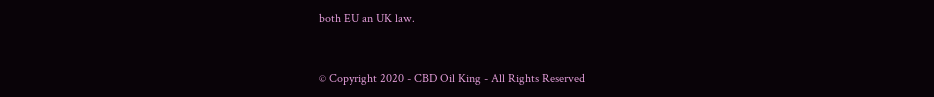both EU an UK law.



© Copyright 2020 - CBD Oil King - All Rights Reserved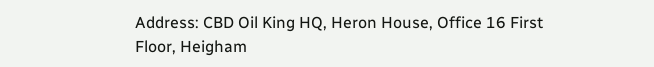Address: CBD Oil King HQ, Heron House, Office 16 First Floor, Heigham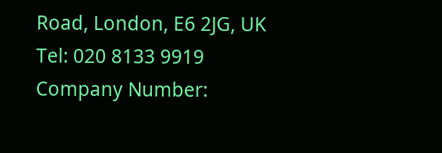Road, London, E6 2JG, UK
Tel: 020 8133 9919
Company Number: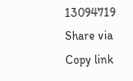13094719
Share via
Copy link